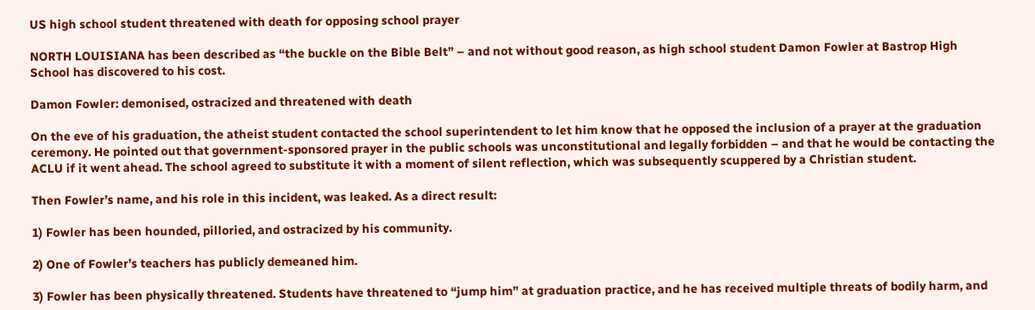US high school student threatened with death for opposing school prayer

NORTH LOUISIANA has been described as “the buckle on the Bible Belt” – and not without good reason, as high school student Damon Fowler at Bastrop High School has discovered to his cost.

Damon Fowler: demonised, ostracized and threatened with death

On the eve of his graduation, the atheist student contacted the school superintendent to let him know that he opposed the inclusion of a prayer at the graduation ceremony. He pointed out that government-sponsored prayer in the public schools was unconstitutional and legally forbidden – and that he would be contacting the ACLU if it went ahead. The school agreed to substitute it with a moment of silent reflection, which was subsequently scuppered by a Christian student.

Then Fowler’s name, and his role in this incident, was leaked. As a direct result:

1) Fowler has been hounded, pilloried, and ostracized by his community.

2) One of Fowler’s teachers has publicly demeaned him.

3) Fowler has been physically threatened. Students have threatened to “jump him” at graduation practice, and he has received multiple threats of bodily harm, and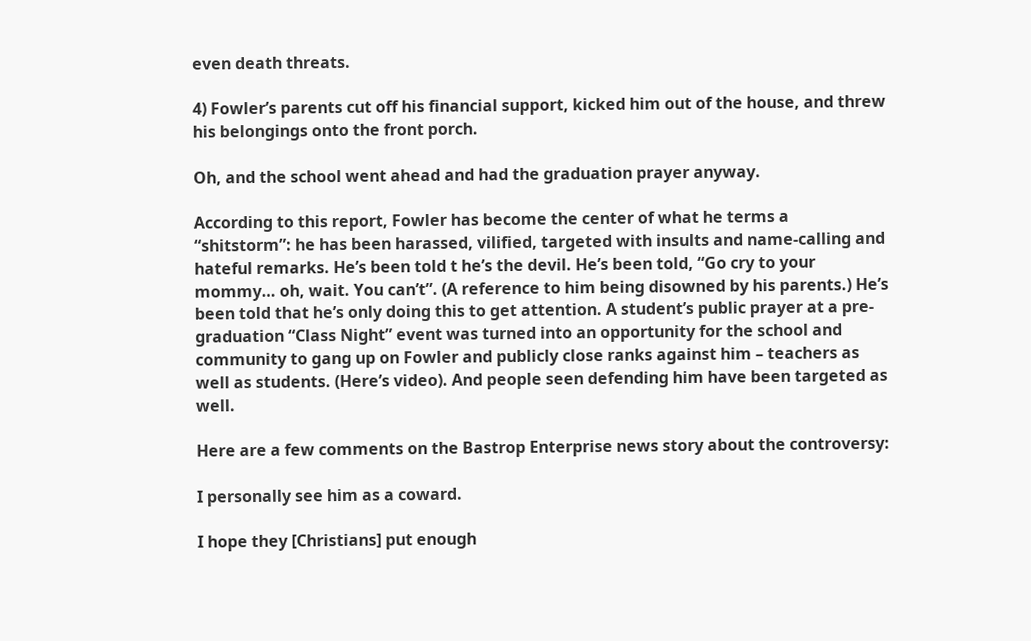even death threats.

4) Fowler’s parents cut off his financial support, kicked him out of the house, and threw his belongings onto the front porch.

Oh, and the school went ahead and had the graduation prayer anyway.

According to this report, Fowler has become the center of what he terms a “shitstorm”: he has been harassed, vilified, targeted with insults and name-calling and hateful remarks. He’s been told t he’s the devil. He’s been told, “Go cry to your mommy… oh, wait. You can’t”. (A reference to him being disowned by his parents.) He’s been told that he’s only doing this to get attention. A student’s public prayer at a pre-graduation “Class Night” event was turned into an opportunity for the school and community to gang up on Fowler and publicly close ranks against him – teachers as well as students. (Here’s video). And people seen defending him have been targeted as well.

Here are a few comments on the Bastrop Enterprise news story about the controversy:

I personally see him as a coward.

I hope they [Christians] put enough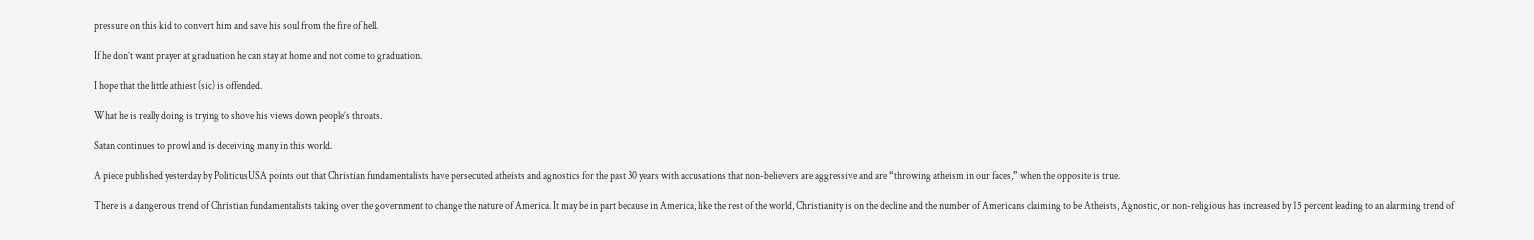pressure on this kid to convert him and save his soul from the fire of hell.

If he don’t want prayer at graduation he can stay at home and not come to graduation.

I hope that the little athiest (sic) is offended.

What he is really doing is trying to shove his views down people’s throats.

Satan continues to prowl and is deceiving many in this world.

A piece published yesterday by PoliticusUSA points out that Christian fundamentalists have persecuted atheists and agnostics for the past 30 years with accusations that non-believers are aggressive and are “throwing atheism in our faces,” when the opposite is true.

There is a dangerous trend of Christian fundamentalists taking over the government to change the nature of America. It may be in part because in America, like the rest of the world, Christianity is on the decline and the number of Americans claiming to be Atheists, Agnostic, or non-religious has increased by 15 percent leading to an alarming trend of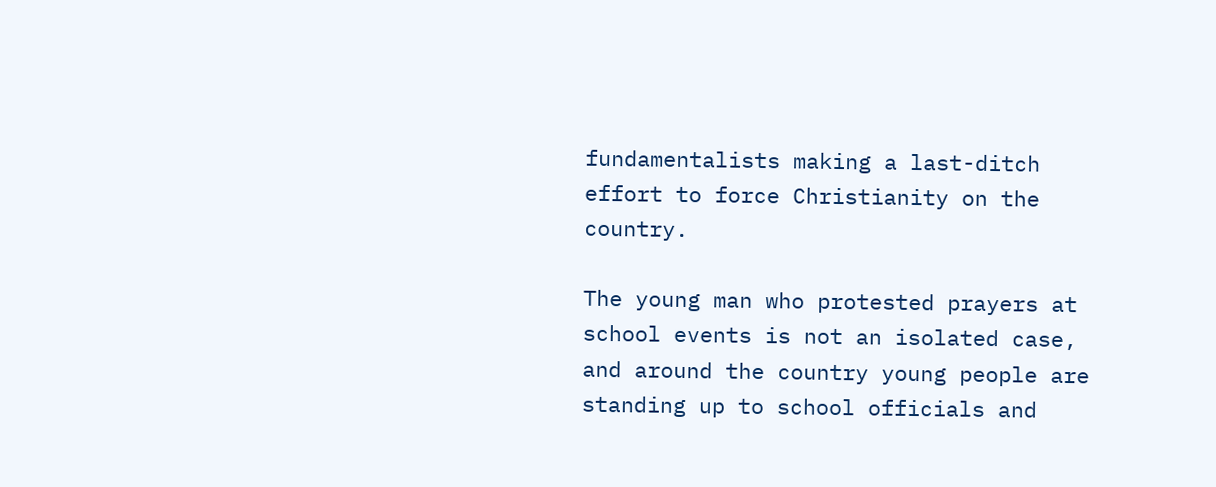fundamentalists making a last-ditch effort to force Christianity on the country.

The young man who protested prayers at school events is not an isolated case, and around the country young people are standing up to school officials and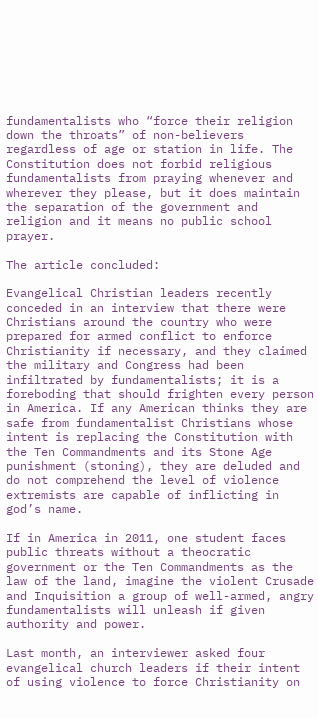fundamentalists who “force their religion down the throats” of non-believers regardless of age or station in life. The Constitution does not forbid religious fundamentalists from praying whenever and wherever they please, but it does maintain the separation of the government and religion and it means no public school prayer.

The article concluded:

Evangelical Christian leaders recently conceded in an interview that there were Christians around the country who were prepared for armed conflict to enforce Christianity if necessary, and they claimed the military and Congress had been infiltrated by fundamentalists; it is a foreboding that should frighten every person in America. If any American thinks they are safe from fundamentalist Christians whose intent is replacing the Constitution with the Ten Commandments and its Stone Age punishment (stoning), they are deluded and do not comprehend the level of violence extremists are capable of inflicting in god’s name.

If in America in 2011, one student faces public threats without a theocratic government or the Ten Commandments as the law of the land, imagine the violent Crusade and Inquisition a group of well-armed, angry fundamentalists will unleash if given authority and power.

Last month, an interviewer asked four evangelical church leaders if their intent of using violence to force Christianity on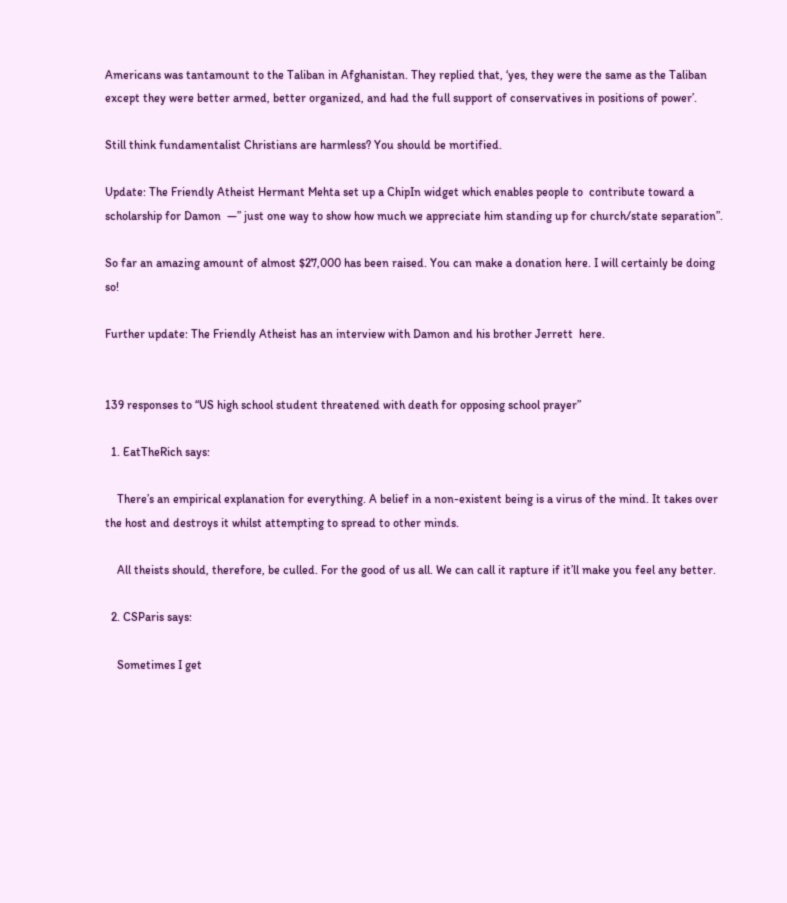Americans was tantamount to the Taliban in Afghanistan. They replied that, ‘yes, they were the same as the Taliban except they were better armed, better organized, and had the full support of conservatives in positions of power’.

Still think fundamentalist Christians are harmless? You should be mortified.

Update: The Friendly Atheist Hermant Mehta set up a ChipIn widget which enables people to  contribute toward a scholarship for Damon  —” just one way to show how much we appreciate him standing up for church/state separation”.

So far an amazing amount of almost $27,000 has been raised. You can make a donation here. I will certainly be doing so!

Further update: The Friendly Atheist has an interview with Damon and his brother Jerrett  here.


139 responses to “US high school student threatened with death for opposing school prayer”

  1. EatTheRich says:

    There’s an empirical explanation for everything. A belief in a non-existent being is a virus of the mind. It takes over the host and destroys it whilst attempting to spread to other minds.

    All theists should, therefore, be culled. For the good of us all. We can call it rapture if it’ll make you feel any better.

  2. CSParis says:

    Sometimes I get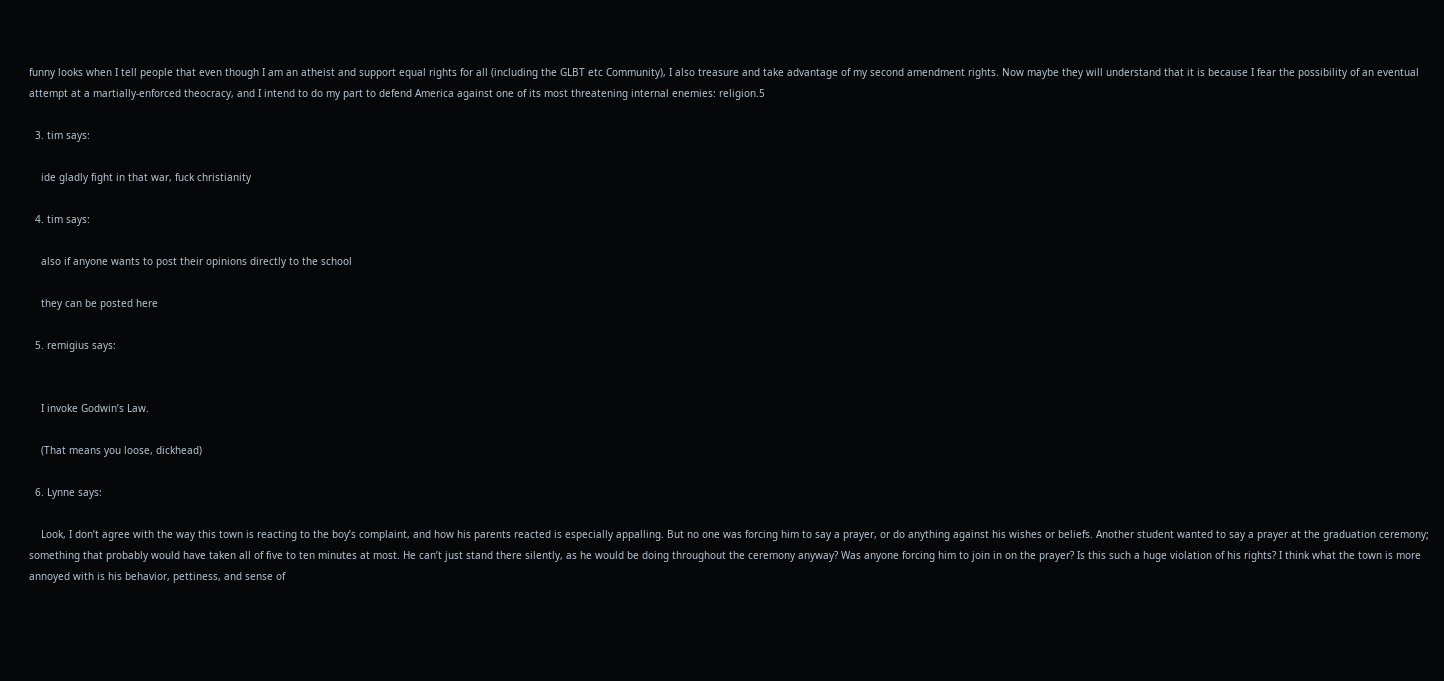funny looks when I tell people that even though I am an atheist and support equal rights for all (including the GLBT etc Community), I also treasure and take advantage of my second amendment rights. Now maybe they will understand that it is because I fear the possibility of an eventual attempt at a martially-enforced theocracy, and I intend to do my part to defend America against one of its most threatening internal enemies: religion.5

  3. tim says:

    ide gladly fight in that war, fuck christianity

  4. tim says:

    also if anyone wants to post their opinions directly to the school

    they can be posted here

  5. remigius says:


    I invoke Godwin’s Law.

    (That means you loose, dickhead)

  6. Lynne says:

    Look, I don’t agree with the way this town is reacting to the boy’s complaint, and how his parents reacted is especially appalling. But no one was forcing him to say a prayer, or do anything against his wishes or beliefs. Another student wanted to say a prayer at the graduation ceremony; something that probably would have taken all of five to ten minutes at most. He can’t just stand there silently, as he would be doing throughout the ceremony anyway? Was anyone forcing him to join in on the prayer? Is this such a huge violation of his rights? I think what the town is more annoyed with is his behavior, pettiness, and sense of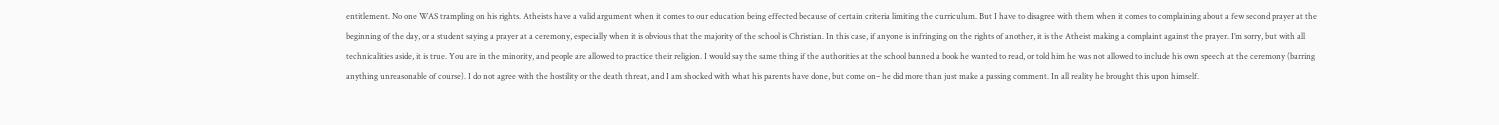entitlement. No one WAS trampling on his rights. Atheists have a valid argument when it comes to our education being effected because of certain criteria limiting the curriculum. But I have to disagree with them when it comes to complaining about a few second prayer at the beginning of the day, or a student saying a prayer at a ceremony, especially when it is obvious that the majority of the school is Christian. In this case, if anyone is infringing on the rights of another, it is the Atheist making a complaint against the prayer. I’m sorry, but with all technicalities aside, it is true. You are in the minority, and people are allowed to practice their religion. I would say the same thing if the authorities at the school banned a book he wanted to read, or told him he was not allowed to include his own speech at the ceremony (barring anything unreasonable of course). I do not agree with the hostility or the death threat, and I am shocked with what his parents have done, but come on– he did more than just make a passing comment. In all reality he brought this upon himself.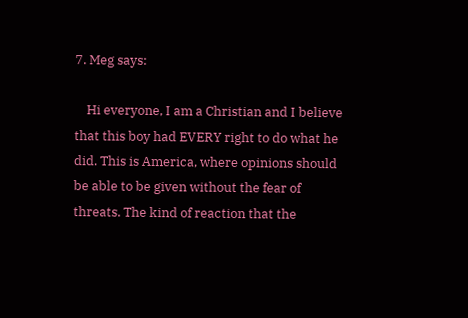7. Meg says:

    Hi everyone, I am a Christian and I believe that this boy had EVERY right to do what he did. This is America, where opinions should be able to be given without the fear of threats. The kind of reaction that the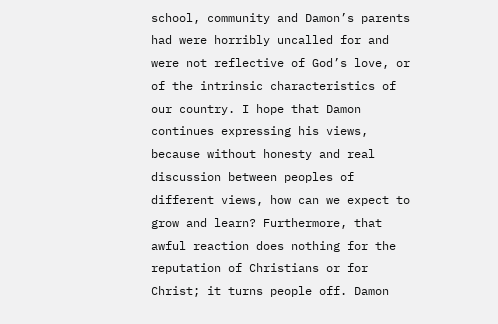school, community and Damon’s parents had were horribly uncalled for and were not reflective of God’s love, or of the intrinsic characteristics of our country. I hope that Damon continues expressing his views, because without honesty and real discussion between peoples of different views, how can we expect to grow and learn? Furthermore, that awful reaction does nothing for the reputation of Christians or for Christ; it turns people off. Damon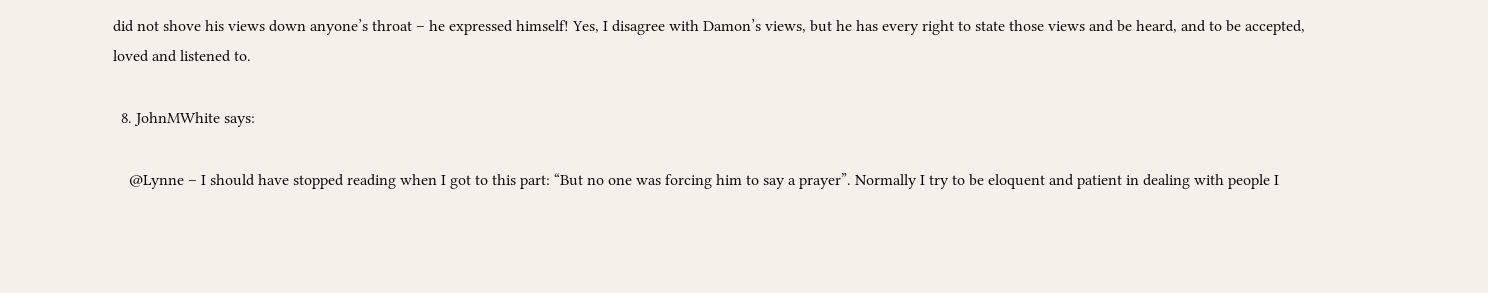did not shove his views down anyone’s throat – he expressed himself! Yes, I disagree with Damon’s views, but he has every right to state those views and be heard, and to be accepted, loved and listened to.

  8. JohnMWhite says:

    @Lynne – I should have stopped reading when I got to this part: “But no one was forcing him to say a prayer”. Normally I try to be eloquent and patient in dealing with people I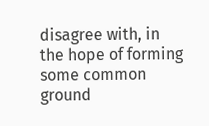disagree with, in the hope of forming some common ground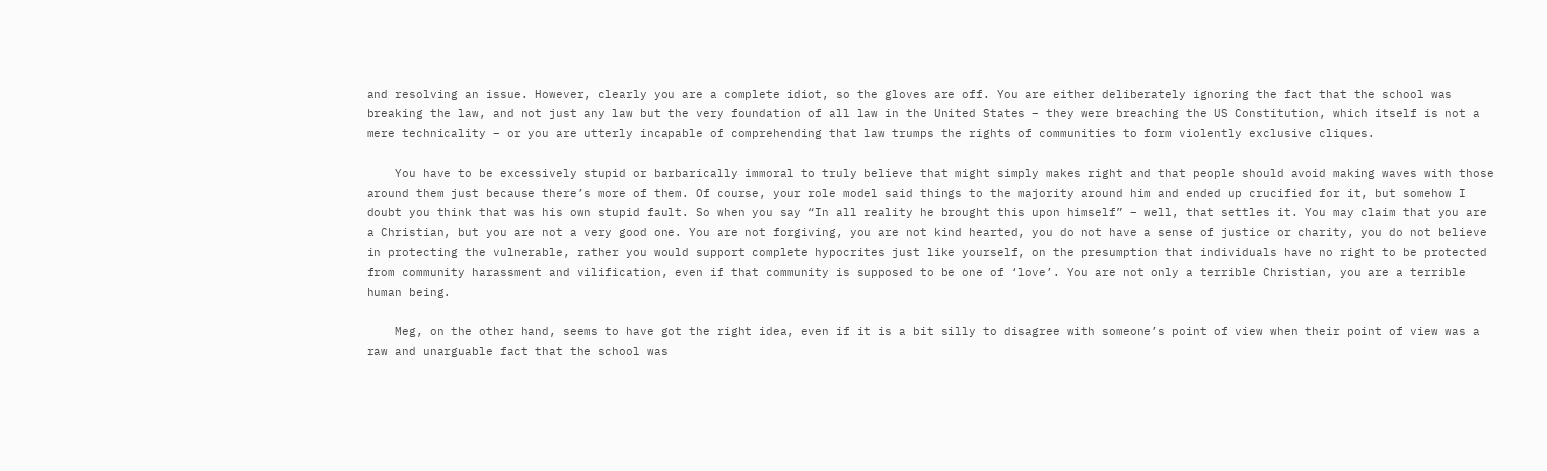and resolving an issue. However, clearly you are a complete idiot, so the gloves are off. You are either deliberately ignoring the fact that the school was breaking the law, and not just any law but the very foundation of all law in the United States – they were breaching the US Constitution, which itself is not a mere technicality – or you are utterly incapable of comprehending that law trumps the rights of communities to form violently exclusive cliques.

    You have to be excessively stupid or barbarically immoral to truly believe that might simply makes right and that people should avoid making waves with those around them just because there’s more of them. Of course, your role model said things to the majority around him and ended up crucified for it, but somehow I doubt you think that was his own stupid fault. So when you say “In all reality he brought this upon himself” – well, that settles it. You may claim that you are a Christian, but you are not a very good one. You are not forgiving, you are not kind hearted, you do not have a sense of justice or charity, you do not believe in protecting the vulnerable, rather you would support complete hypocrites just like yourself, on the presumption that individuals have no right to be protected from community harassment and vilification, even if that community is supposed to be one of ‘love’. You are not only a terrible Christian, you are a terrible human being.

    Meg, on the other hand, seems to have got the right idea, even if it is a bit silly to disagree with someone’s point of view when their point of view was a raw and unarguable fact that the school was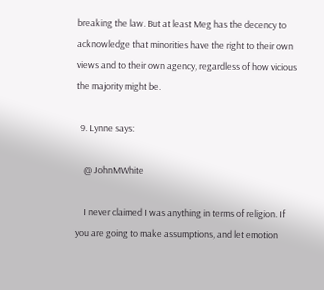breaking the law. But at least Meg has the decency to acknowledge that minorities have the right to their own views and to their own agency, regardless of how vicious the majority might be.

  9. Lynne says:

    @ JohnMWhite

    I never claimed I was anything in terms of religion. If you are going to make assumptions, and let emotion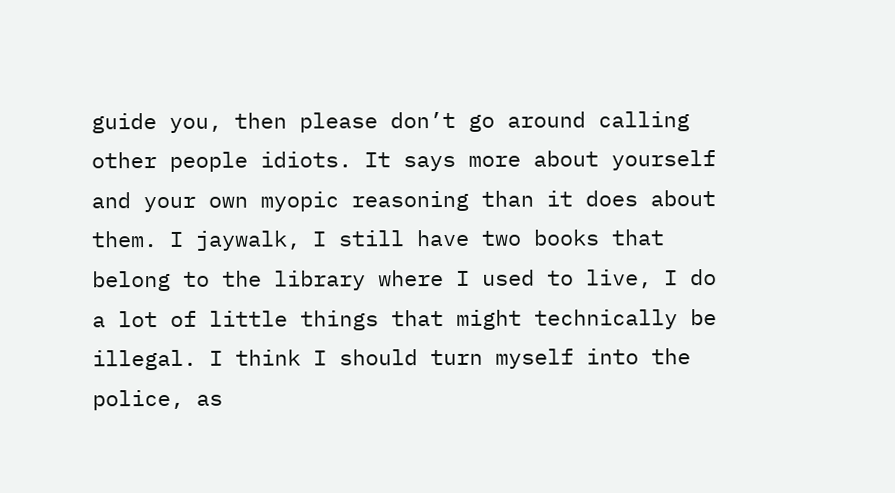guide you, then please don’t go around calling other people idiots. It says more about yourself and your own myopic reasoning than it does about them. I jaywalk, I still have two books that belong to the library where I used to live, I do a lot of little things that might technically be illegal. I think I should turn myself into the police, as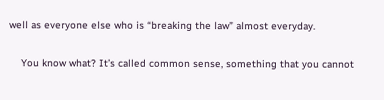well as everyone else who is “breaking the law” almost everyday.

    You know what? It’s called common sense, something that you cannot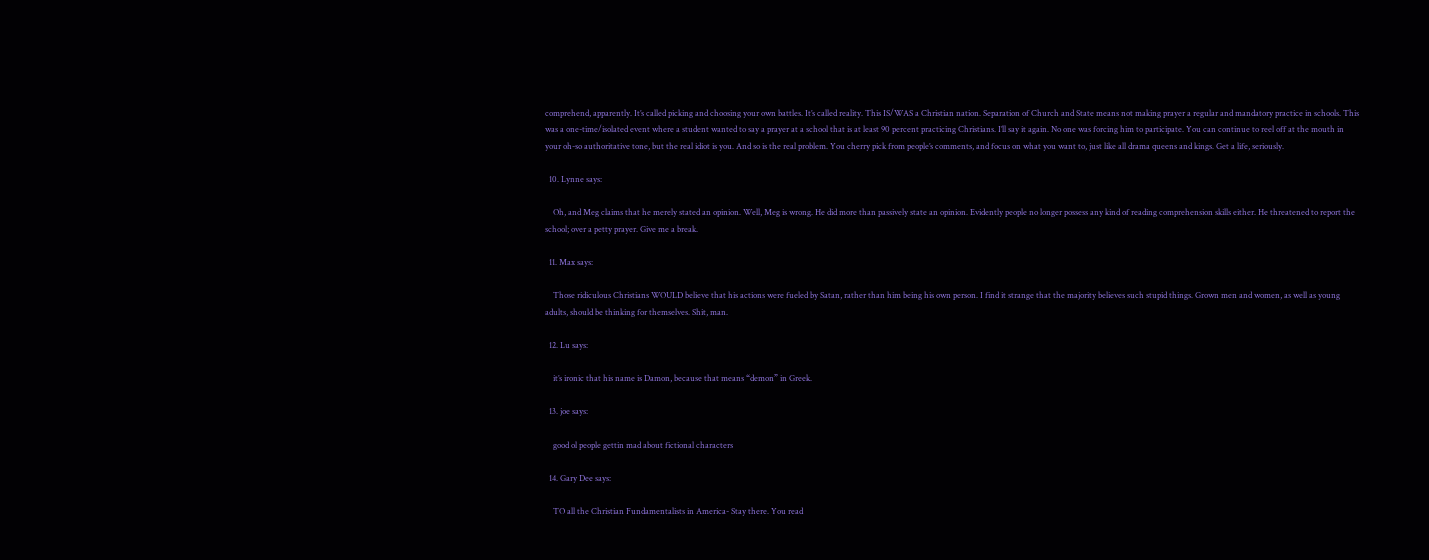comprehend, apparently. It’s called picking and choosing your own battles. It’s called reality. This IS/WAS a Christian nation. Separation of Church and State means not making prayer a regular and mandatory practice in schools. This was a one-time/isolated event where a student wanted to say a prayer at a school that is at least 90 percent practicing Christians. I’ll say it again. No one was forcing him to participate. You can continue to reel off at the mouth in your oh-so authoritative tone, but the real idiot is you. And so is the real problem. You cherry pick from people’s comments, and focus on what you want to, just like all drama queens and kings. Get a life, seriously.

  10. Lynne says:

    Oh, and Meg claims that he merely stated an opinion. Well, Meg is wrong. He did more than passively state an opinion. Evidently people no longer possess any kind of reading comprehension skills either. He threatened to report the school; over a petty prayer. Give me a break.

  11. Max says:

    Those ridiculous Christians WOULD believe that his actions were fueled by Satan, rather than him being his own person. I find it strange that the majority believes such stupid things. Grown men and women, as well as young adults, should be thinking for themselves. Shit, man.

  12. Lu says:

    it’s ironic that his name is Damon, because that means “demon” in Greek.

  13. joe says:

    good ol people gettin mad about fictional characters

  14. Gary Dee says:

    TO all the Christian Fundamentalists in America- Stay there. You read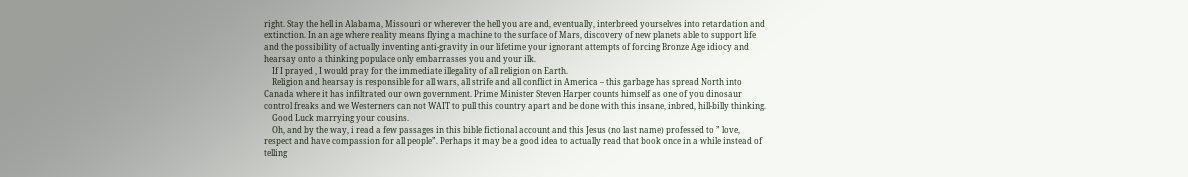right. Stay the hell in Alabama, Missouri or wherever the hell you are and, eventually, interbreed yourselves into retardation and extinction. In an age where reality means flying a machine to the surface of Mars, discovery of new planets able to support life and the possibility of actually inventing anti-gravity in our lifetime your ignorant attempts of forcing Bronze Age idiocy and hearsay onto a thinking populace only embarrasses you and your ilk.
    If I prayed , I would pray for the immediate illegality of all religion on Earth.
    Religion and hearsay is responsible for all wars, all strife and all conflict in America – this garbage has spread North into Canada where it has infiltrated our own government. Prime Minister Steven Harper counts himself as one of you dinosaur control freaks and we Westerners can not WAIT to pull this country apart and be done with this insane, inbred, hill-billy thinking.
    Good Luck marrying your cousins.
    Oh, and by the way, i read a few passages in this bible fictional account and this Jesus (no last name) professed to ” love, respect and have compassion for all people”. Perhaps it may be a good idea to actually read that book once in a while instead of telling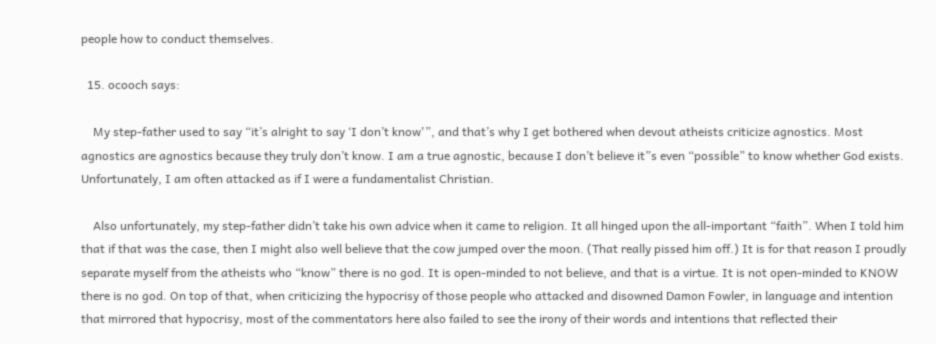people how to conduct themselves.

  15. ocooch says:

    My step-father used to say “it’s alright to say ‘I don’t know'”, and that’s why I get bothered when devout atheists criticize agnostics. Most agnostics are agnostics because they truly don’t know. I am a true agnostic, because I don’t believe it”s even “possible” to know whether God exists. Unfortunately, I am often attacked as if I were a fundamentalist Christian.

    Also unfortunately, my step-father didn’t take his own advice when it came to religion. It all hinged upon the all-important “faith”. When I told him that if that was the case, then I might also well believe that the cow jumped over the moon. (That really pissed him off.) It is for that reason I proudly separate myself from the atheists who “know” there is no god. It is open-minded to not believe, and that is a virtue. It is not open-minded to KNOW there is no god. On top of that, when criticizing the hypocrisy of those people who attacked and disowned Damon Fowler, in language and intention that mirrored that hypocrisy, most of the commentators here also failed to see the irony of their words and intentions that reflected their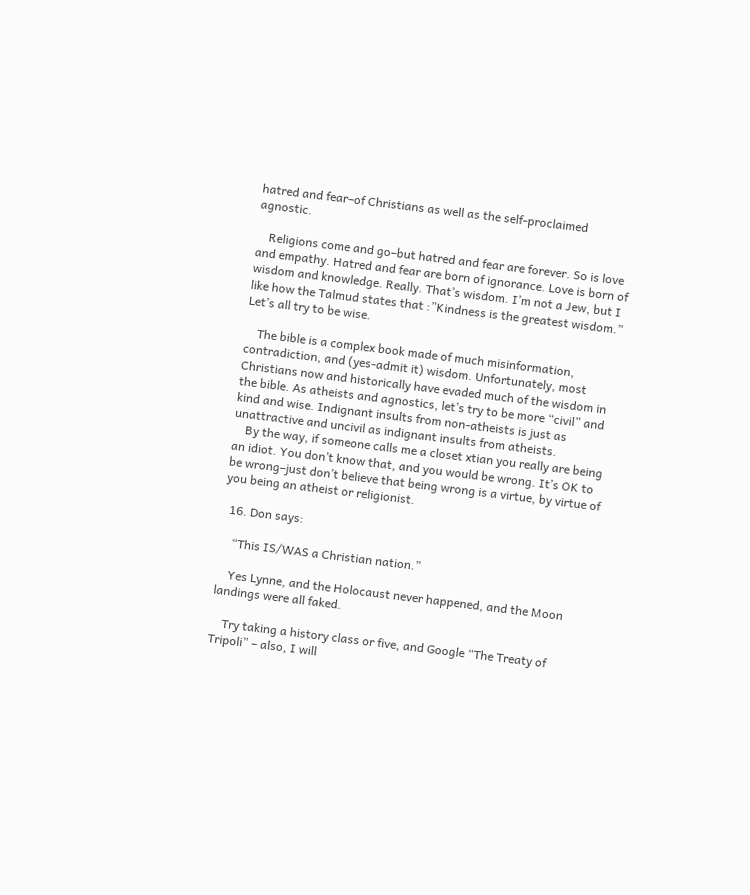hatred and fear–of Christians as well as the self-proclaimed agnostic.

    Religions come and go–but hatred and fear are forever. So is love and empathy. Hatred and fear are born of ignorance. Love is born of wisdom and knowledge. Really. That’s wisdom. I’m not a Jew, but I like how the Talmud states that :”Kindness is the greatest wisdom.” Let’s all try to be wise.

    The bible is a complex book made of much misinformation, contradiction, and (yes-admit it) wisdom. Unfortunately, most Christians now and historically have evaded much of the wisdom in the bible. As atheists and agnostics, let’s try to be more “civil” and kind and wise. Indignant insults from non-atheists is just as unattractive and uncivil as indignant insults from atheists.
    By the way, if someone calls me a closet xtian you really are being an idiot. You don’t know that, and you would be wrong. It’s OK to be wrong–just don’t believe that being wrong is a virtue, by virtue of you being an atheist or religionist.

  16. Don says:

    “This IS/WAS a Christian nation.”

    Yes Lynne, and the Holocaust never happened, and the Moon landings were all faked.

    Try taking a history class or five, and Google “The Treaty of Tripoli” – also, I will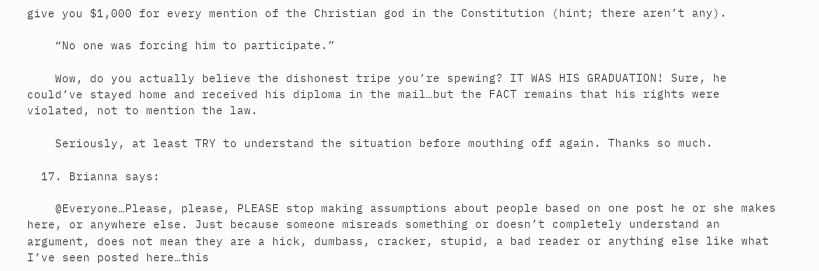give you $1,000 for every mention of the Christian god in the Constitution (hint; there aren’t any).

    “No one was forcing him to participate.”

    Wow, do you actually believe the dishonest tripe you’re spewing? IT WAS HIS GRADUATION! Sure, he could’ve stayed home and received his diploma in the mail…but the FACT remains that his rights were violated, not to mention the law.

    Seriously, at least TRY to understand the situation before mouthing off again. Thanks so much.

  17. Brianna says:

    @Everyone…Please, please, PLEASE stop making assumptions about people based on one post he or she makes here, or anywhere else. Just because someone misreads something or doesn’t completely understand an argument, does not mean they are a hick, dumbass, cracker, stupid, a bad reader or anything else like what I’ve seen posted here…this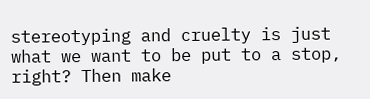stereotyping and cruelty is just what we want to be put to a stop, right? Then make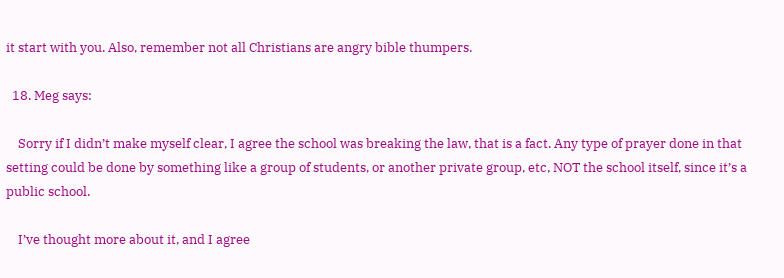it start with you. Also, remember not all Christians are angry bible thumpers.

  18. Meg says:

    Sorry if I didn’t make myself clear, I agree the school was breaking the law, that is a fact. Any type of prayer done in that setting could be done by something like a group of students, or another private group, etc, NOT the school itself, since it’s a public school.

    I’ve thought more about it, and I agree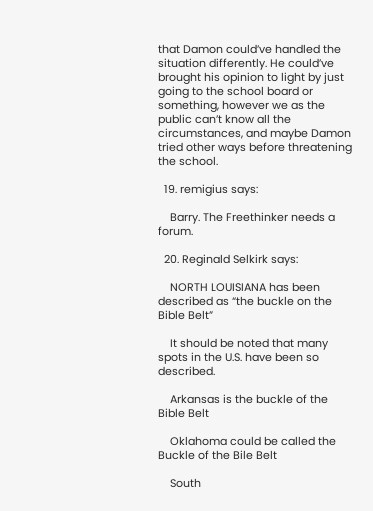that Damon could’ve handled the situation differently. He could’ve brought his opinion to light by just going to the school board or something, however we as the public can’t know all the circumstances, and maybe Damon tried other ways before threatening the school.

  19. remigius says:

    Barry. The Freethinker needs a forum.

  20. Reginald Selkirk says:

    NORTH LOUISIANA has been described as “the buckle on the Bible Belt”

    It should be noted that many spots in the U.S. have been so described.

    Arkansas is the buckle of the Bible Belt

    Oklahoma could be called the Buckle of the Bile Belt

    South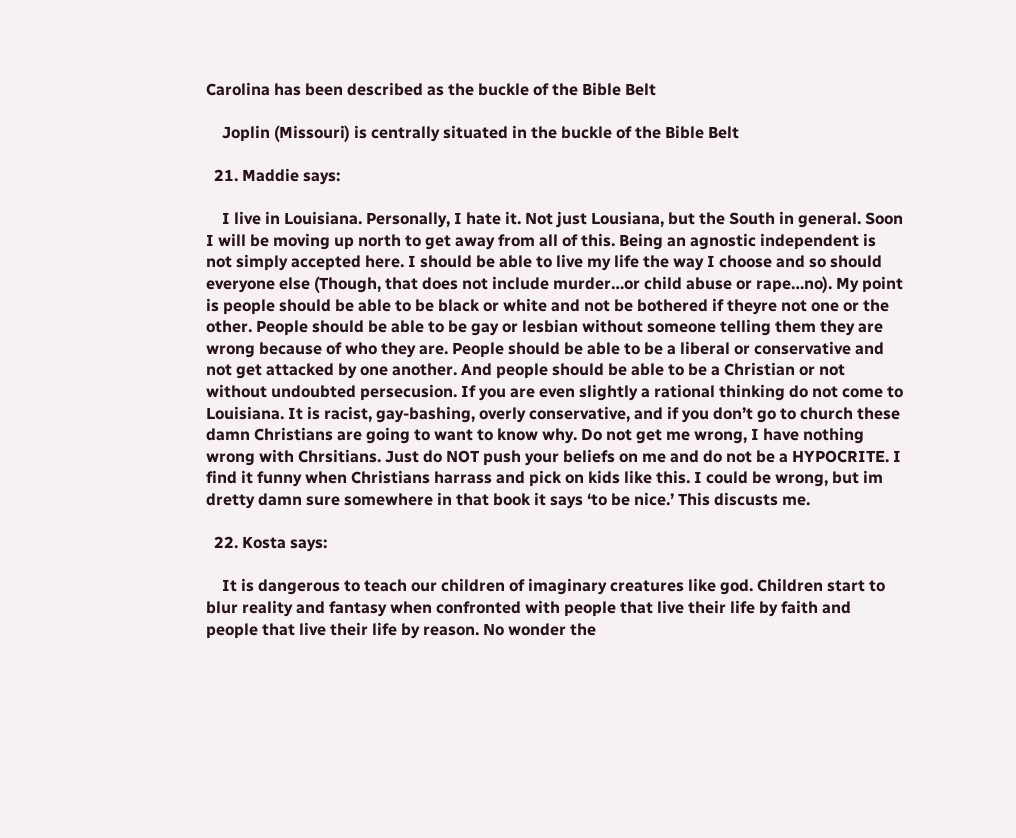Carolina has been described as the buckle of the Bible Belt

    Joplin (Missouri) is centrally situated in the buckle of the Bible Belt

  21. Maddie says:

    I live in Louisiana. Personally, I hate it. Not just Lousiana, but the South in general. Soon I will be moving up north to get away from all of this. Being an agnostic independent is not simply accepted here. I should be able to live my life the way I choose and so should everyone else (Though, that does not include murder…or child abuse or rape…no). My point is people should be able to be black or white and not be bothered if theyre not one or the other. People should be able to be gay or lesbian without someone telling them they are wrong because of who they are. People should be able to be a liberal or conservative and not get attacked by one another. And people should be able to be a Christian or not without undoubted persecusion. If you are even slightly a rational thinking do not come to Louisiana. It is racist, gay-bashing, overly conservative, and if you don’t go to church these damn Christians are going to want to know why. Do not get me wrong, I have nothing wrong with Chrsitians. Just do NOT push your beliefs on me and do not be a HYPOCRITE. I find it funny when Christians harrass and pick on kids like this. I could be wrong, but im dretty damn sure somewhere in that book it says ‘to be nice.’ This discusts me.

  22. Kosta says:

    It is dangerous to teach our children of imaginary creatures like god. Children start to blur reality and fantasy when confronted with people that live their life by faith and people that live their life by reason. No wonder the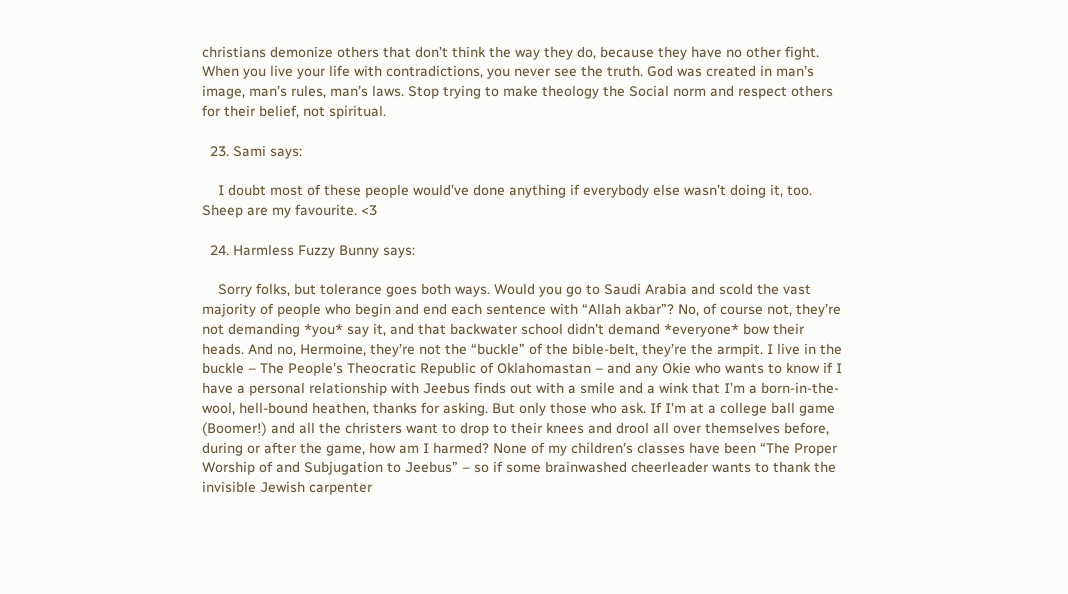christians demonize others that don’t think the way they do, because they have no other fight. When you live your life with contradictions, you never see the truth. God was created in man’s image, man’s rules, man’s laws. Stop trying to make theology the Social norm and respect others for their belief, not spiritual.

  23. Sami says:

    I doubt most of these people would’ve done anything if everybody else wasn’t doing it, too. Sheep are my favourite. <3

  24. Harmless Fuzzy Bunny says:

    Sorry folks, but tolerance goes both ways. Would you go to Saudi Arabia and scold the vast majority of people who begin and end each sentence with “Allah akbar”? No, of course not, they’re not demanding *you* say it, and that backwater school didn’t demand *everyone* bow their heads. And no, Hermoine, they’re not the “buckle” of the bible-belt, they’re the armpit. I live in the buckle – The People’s Theocratic Republic of Oklahomastan – and any Okie who wants to know if I have a personal relationship with Jeebus finds out with a smile and a wink that I’m a born-in-the-wool, hell-bound heathen, thanks for asking. But only those who ask. If I’m at a college ball game (Boomer!) and all the christers want to drop to their knees and drool all over themselves before, during or after the game, how am I harmed? None of my children’s classes have been “The Proper Worship of and Subjugation to Jeebus” – so if some brainwashed cheerleader wants to thank the invisible Jewish carpenter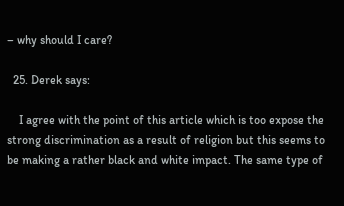– why should I care?

  25. Derek says:

    I agree with the point of this article which is too expose the strong discrimination as a result of religion but this seems to be making a rather black and white impact. The same type of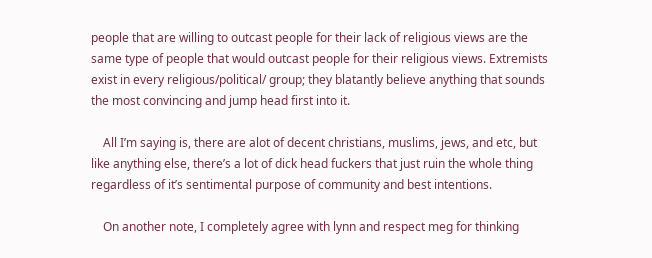people that are willing to outcast people for their lack of religious views are the same type of people that would outcast people for their religious views. Extremists exist in every religious/political/ group; they blatantly believe anything that sounds the most convincing and jump head first into it.

    All I’m saying is, there are alot of decent christians, muslims, jews, and etc, but like anything else, there’s a lot of dick head fuckers that just ruin the whole thing regardless of it’s sentimental purpose of community and best intentions.

    On another note, I completely agree with lynn and respect meg for thinking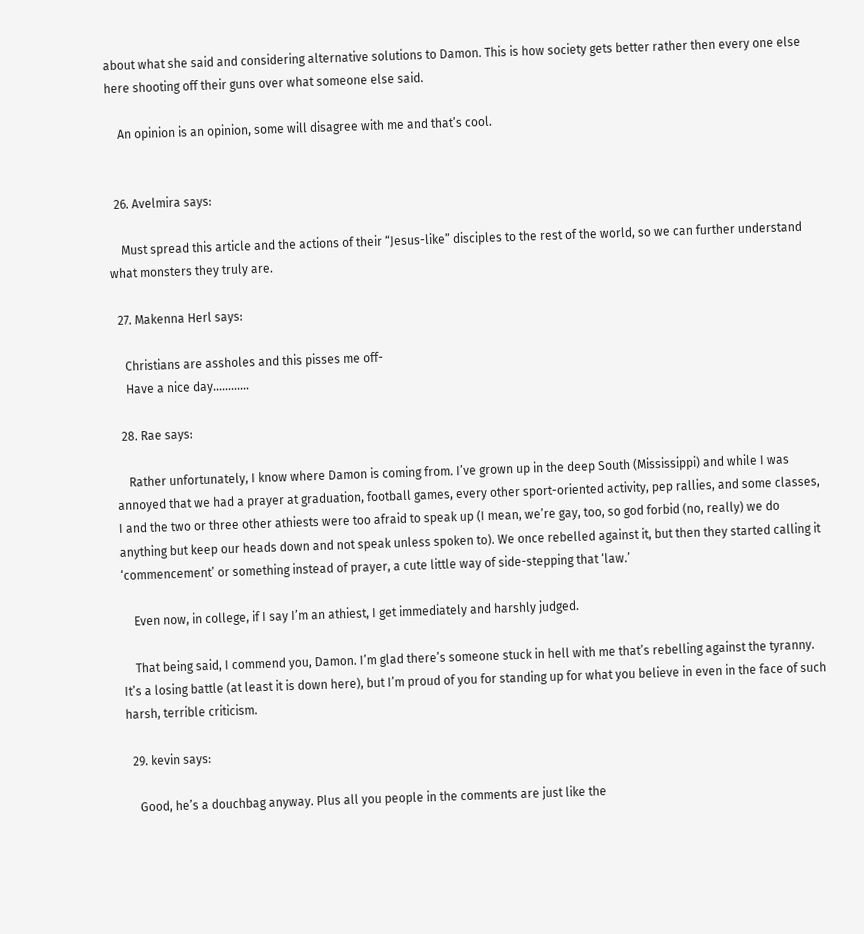about what she said and considering alternative solutions to Damon. This is how society gets better rather then every one else here shooting off their guns over what someone else said.

    An opinion is an opinion, some will disagree with me and that’s cool.


  26. Avelmira says:

    Must spread this article and the actions of their “Jesus-like” disciples to the rest of the world, so we can further understand what monsters they truly are.

  27. Makenna Herl says:

    Christians are assholes and this pisses me off-
    Have a nice day…………

  28. Rae says:

    Rather unfortunately, I know where Damon is coming from. I’ve grown up in the deep South (Mississippi) and while I was annoyed that we had a prayer at graduation, football games, every other sport-oriented activity, pep rallies, and some classes, I and the two or three other athiests were too afraid to speak up (I mean, we’re gay, too, so god forbid (no, really) we do anything but keep our heads down and not speak unless spoken to). We once rebelled against it, but then they started calling it ‘commencement’ or something instead of prayer, a cute little way of side-stepping that ‘law.’

    Even now, in college, if I say I’m an athiest, I get immediately and harshly judged.

    That being said, I commend you, Damon. I’m glad there’s someone stuck in hell with me that’s rebelling against the tyranny. It’s a losing battle (at least it is down here), but I’m proud of you for standing up for what you believe in even in the face of such harsh, terrible criticism.

  29. kevin says:

    Good, he’s a douchbag anyway. Plus all you people in the comments are just like the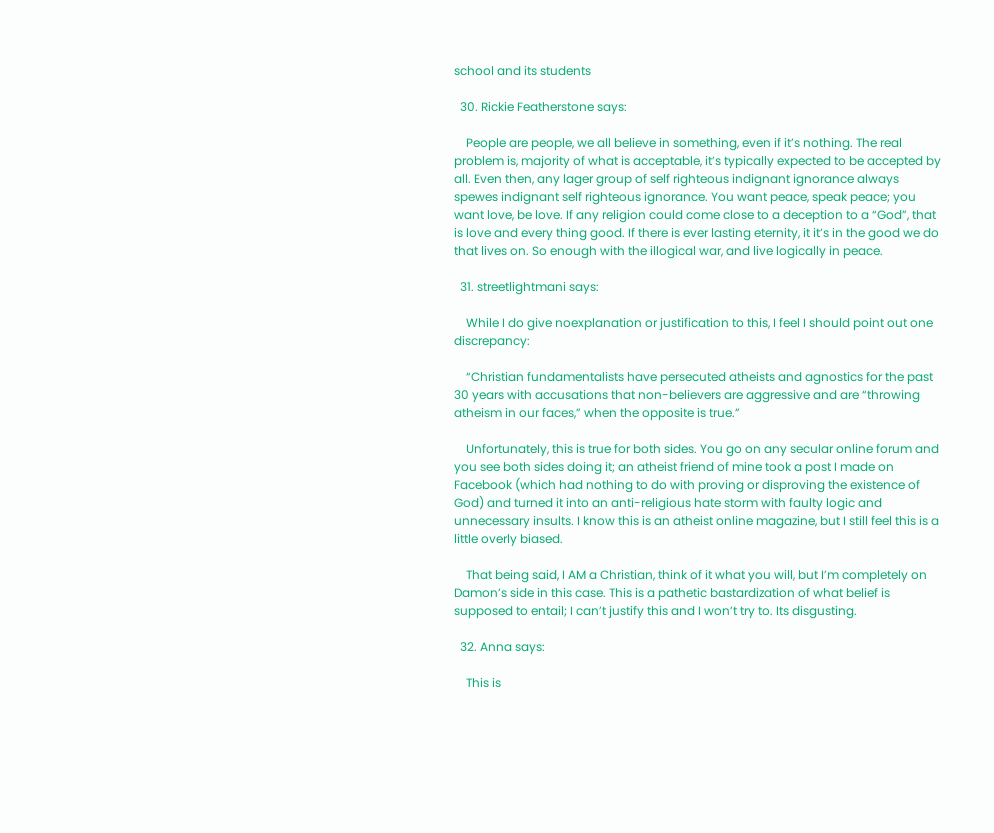school and its students

  30. Rickie Featherstone says:

    People are people, we all believe in something, even if it’s nothing. The real problem is, majority of what is acceptable, it’s typically expected to be accepted by all. Even then, any lager group of self righteous indignant ignorance always spewes indignant self righteous ignorance. You want peace, speak peace; you want love, be love. If any religion could come close to a deception to a “God”, that is love and every thing good. If there is ever lasting eternity, it it’s in the good we do that lives on. So enough with the illogical war, and live logically in peace.

  31. streetlightmani says:

    While I do give noexplanation or justification to this, I feel I should point out one discrepancy:

    “Christian fundamentalists have persecuted atheists and agnostics for the past 30 years with accusations that non-believers are aggressive and are “throwing atheism in our faces,” when the opposite is true.”

    Unfortunately, this is true for both sides. You go on any secular online forum and you see both sides doing it; an atheist friend of mine took a post I made on Facebook (which had nothing to do with proving or disproving the existence of God) and turned it into an anti-religious hate storm with faulty logic and unnecessary insults. I know this is an atheist online magazine, but I still feel this is a little overly biased.

    That being said, I AM a Christian, think of it what you will, but I’m completely on Damon’s side in this case. This is a pathetic bastardization of what belief is supposed to entail; I can’t justify this and I won’t try to. Its disgusting.

  32. Anna says:

    This is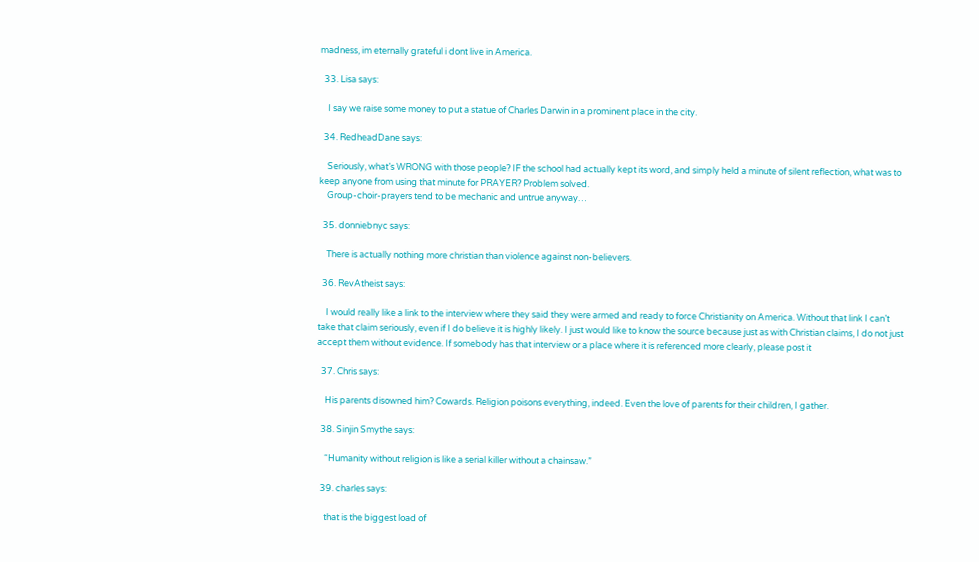madness, im eternally grateful i dont live in America.

  33. Lisa says:

    I say we raise some money to put a statue of Charles Darwin in a prominent place in the city.

  34. RedheadDane says:

    Seriously, what’s WRONG with those people? IF the school had actually kept its word, and simply held a minute of silent reflection, what was to keep anyone from using that minute for PRAYER? Problem solved.
    Group-choir-prayers tend to be mechanic and untrue anyway…

  35. donniebnyc says:

    There is actually nothing more christian than violence against non-believers.

  36. RevAtheist says:

    I would really like a link to the interview where they said they were armed and ready to force Christianity on America. Without that link I can’t take that claim seriously, even if I do believe it is highly likely. I just would like to know the source because just as with Christian claims, I do not just accept them without evidence. If somebody has that interview or a place where it is referenced more clearly, please post it

  37. Chris says:

    His parents disowned him? Cowards. Religion poisons everything, indeed. Even the love of parents for their children, I gather.

  38. Sinjin Smythe says:

    “Humanity without religion is like a serial killer without a chainsaw.”

  39. charles says:

    that is the biggest load of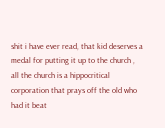shit i have ever read, that kid deserves a medal for putting it up to the church , all the church is a hippocritical corporation that prays off the old who had it beat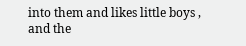into them and likes little boys , and the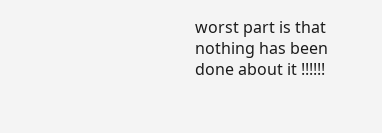worst part is that nothing has been done about it !!!!!!